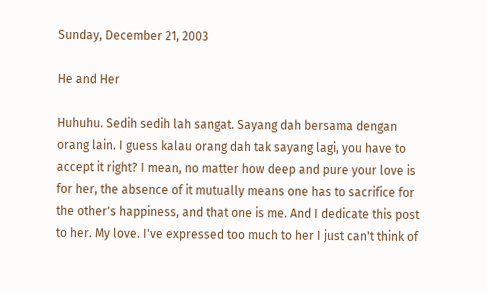Sunday, December 21, 2003

He and Her

Huhuhu. Sedih sedih lah sangat. Sayang dah bersama dengan orang lain. I guess kalau orang dah tak sayang lagi, you have to accept it right? I mean, no matter how deep and pure your love is for her, the absence of it mutually means one has to sacrifice for the other's happiness, and that one is me. And I dedicate this post to her. My love. I've expressed too much to her I just can't think of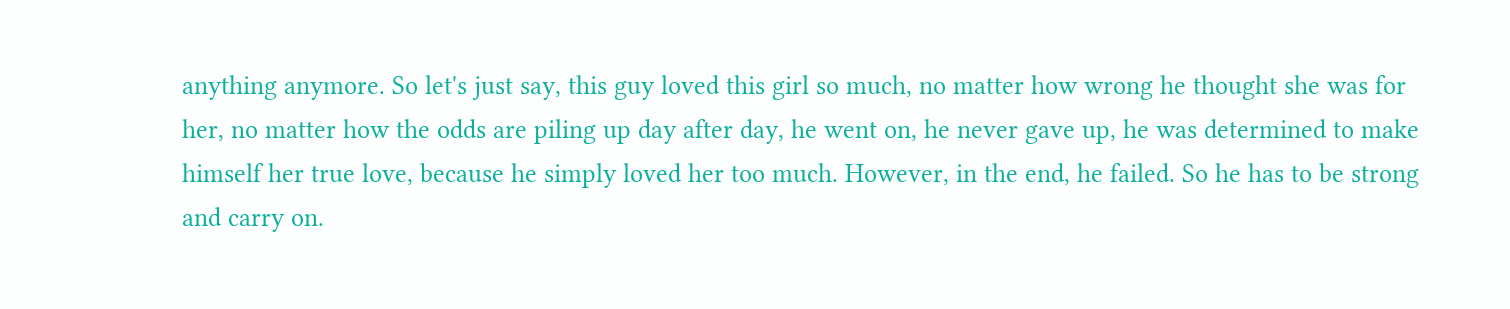anything anymore. So let's just say, this guy loved this girl so much, no matter how wrong he thought she was for her, no matter how the odds are piling up day after day, he went on, he never gave up, he was determined to make himself her true love, because he simply loved her too much. However, in the end, he failed. So he has to be strong and carry on.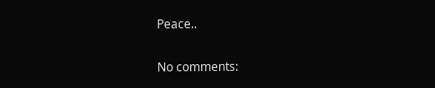Peace..

No comments: